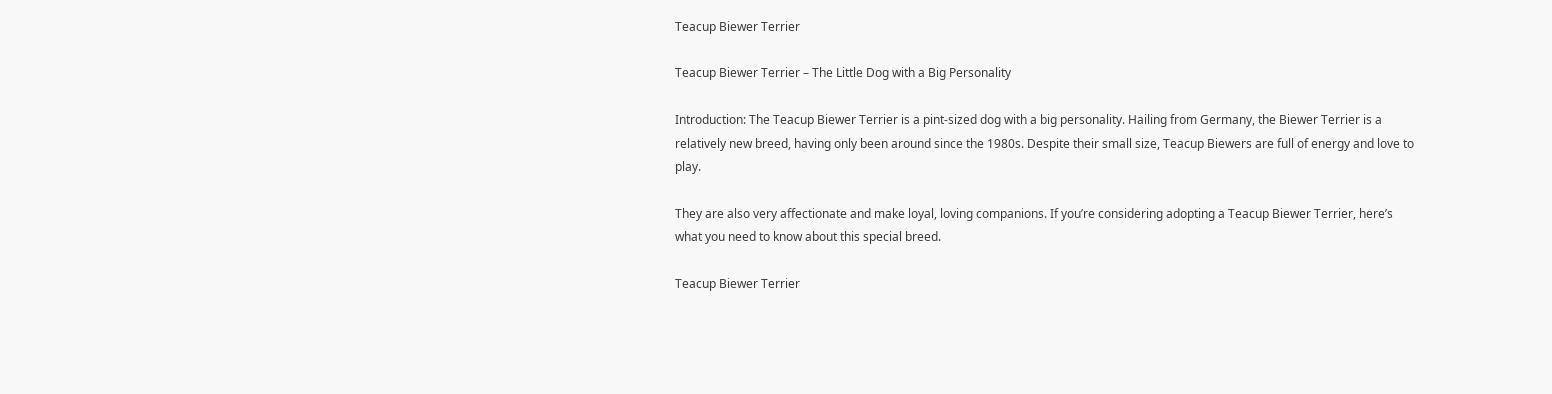Teacup Biewer Terrier

Teacup Biewer Terrier – The Little Dog with a Big Personality

Introduction: The Teacup Biewer Terrier is a pint-sized dog with a big personality. Hailing from Germany, the Biewer Terrier is a relatively new breed, having only been around since the 1980s. Despite their small size, Teacup Biewers are full of energy and love to play.

They are also very affectionate and make loyal, loving companions. If you’re considering adopting a Teacup Biewer Terrier, here’s what you need to know about this special breed.

Teacup Biewer Terrier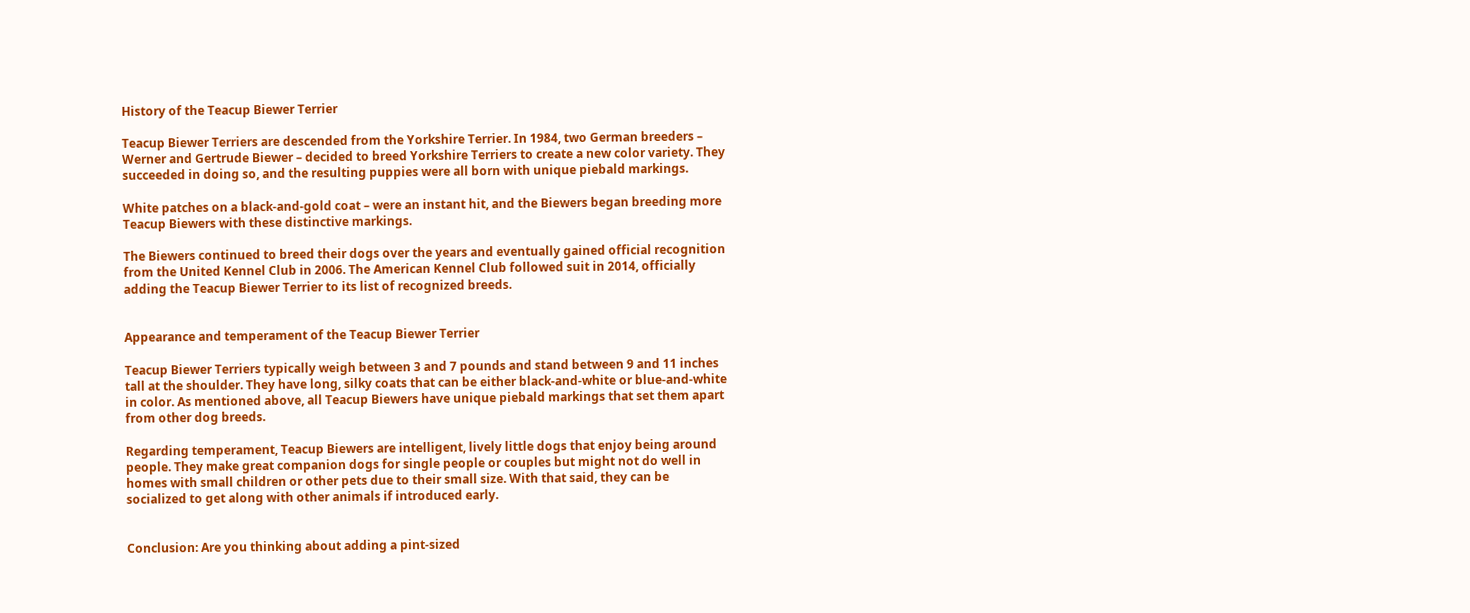History of the Teacup Biewer Terrier

Teacup Biewer Terriers are descended from the Yorkshire Terrier. In 1984, two German breeders – Werner and Gertrude Biewer – decided to breed Yorkshire Terriers to create a new color variety. They succeeded in doing so, and the resulting puppies were all born with unique piebald markings.

White patches on a black-and-gold coat – were an instant hit, and the Biewers began breeding more Teacup Biewers with these distinctive markings.

The Biewers continued to breed their dogs over the years and eventually gained official recognition from the United Kennel Club in 2006. The American Kennel Club followed suit in 2014, officially adding the Teacup Biewer Terrier to its list of recognized breeds.


Appearance and temperament of the Teacup Biewer Terrier

Teacup Biewer Terriers typically weigh between 3 and 7 pounds and stand between 9 and 11 inches tall at the shoulder. They have long, silky coats that can be either black-and-white or blue-and-white in color. As mentioned above, all Teacup Biewers have unique piebald markings that set them apart from other dog breeds.

Regarding temperament, Teacup Biewers are intelligent, lively little dogs that enjoy being around people. They make great companion dogs for single people or couples but might not do well in homes with small children or other pets due to their small size. With that said, they can be socialized to get along with other animals if introduced early.


Conclusion: Are you thinking about adding a pint-sized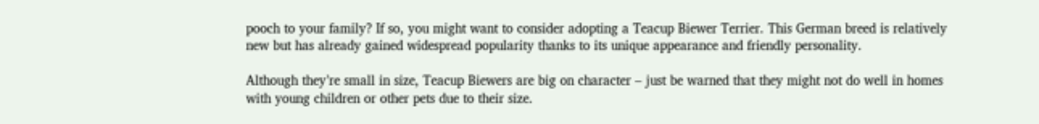pooch to your family? If so, you might want to consider adopting a Teacup Biewer Terrier. This German breed is relatively new but has already gained widespread popularity thanks to its unique appearance and friendly personality.

Although they’re small in size, Teacup Biewers are big on character – just be warned that they might not do well in homes with young children or other pets due to their size.